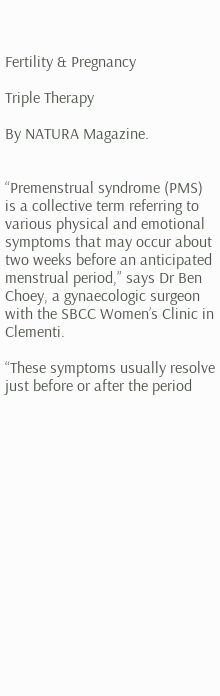Fertility & Pregnancy

Triple Therapy

By NATURA Magazine.


“Premenstrual syndrome (PMS) is a collective term referring to various physical and emotional symptoms that may occur about two weeks before an anticipated menstrual period,” says Dr Ben Choey, a gynaecologic surgeon with the SBCC Women’s Clinic in Clementi.

“These symptoms usually resolve just before or after the period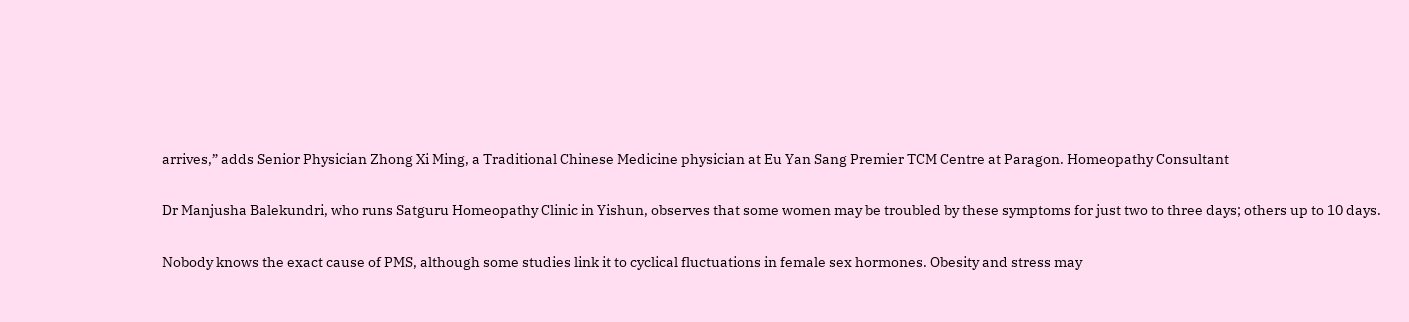arrives,” adds Senior Physician Zhong Xi Ming, a Traditional Chinese Medicine physician at Eu Yan Sang Premier TCM Centre at Paragon. Homeopathy Consultant

Dr Manjusha Balekundri, who runs Satguru Homeopathy Clinic in Yishun, observes that some women may be troubled by these symptoms for just two to three days; others up to 10 days.

Nobody knows the exact cause of PMS, although some studies link it to cyclical fluctuations in female sex hormones. Obesity and stress may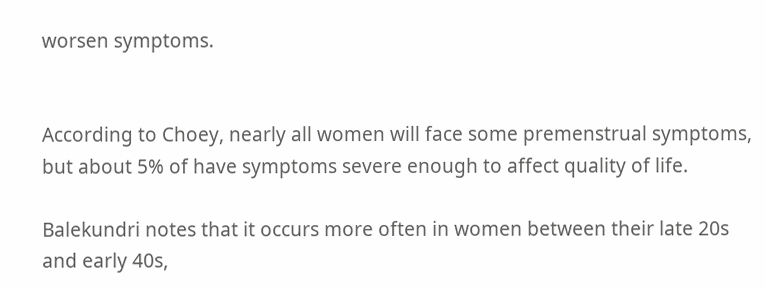worsen symptoms.


According to Choey, nearly all women will face some premenstrual symptoms, but about 5% of have symptoms severe enough to affect quality of life.

Balekundri notes that it occurs more often in women between their late 20s and early 40s,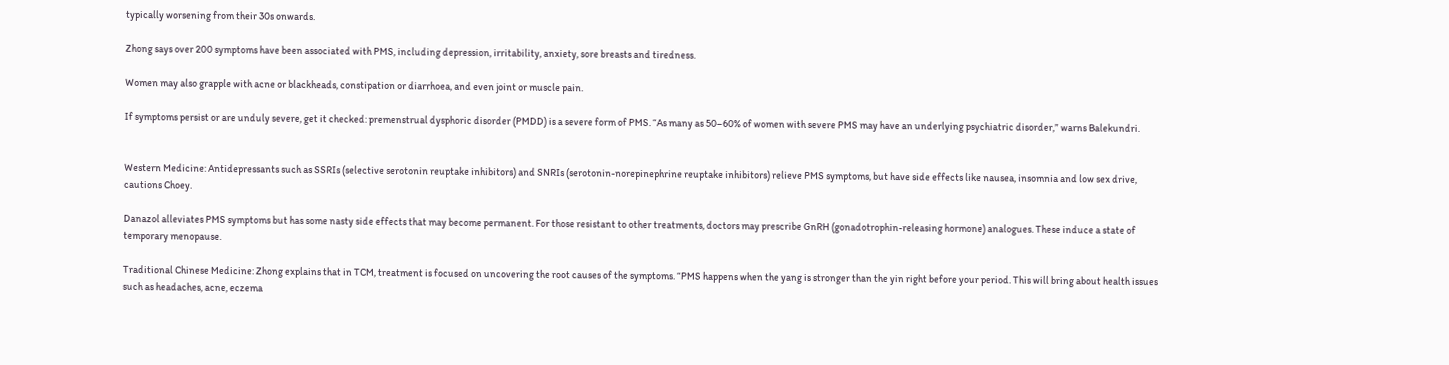typically worsening from their 30s onwards.

Zhong says over 200 symptoms have been associated with PMS, including depression, irritability, anxiety, sore breasts and tiredness.

Women may also grapple with acne or blackheads, constipation or diarrhoea, and even joint or muscle pain.

If symptoms persist or are unduly severe, get it checked: premenstrual dysphoric disorder (PMDD) is a severe form of PMS. “As many as 50–60% of women with severe PMS may have an underlying psychiatric disorder,” warns Balekundri.


Western Medicine: Antidepressants such as SSRIs (selective serotonin reuptake inhibitors) and SNRIs (serotonin-norepinephrine reuptake inhibitors) relieve PMS symptoms, but have side effects like nausea, insomnia and low sex drive, cautions Choey.

Danazol alleviates PMS symptoms but has some nasty side effects that may become permanent. For those resistant to other treatments, doctors may prescribe GnRH (gonadotrophin-releasing hormone) analogues. These induce a state of temporary menopause.

Traditional Chinese Medicine: Zhong explains that in TCM, treatment is focused on uncovering the root causes of the symptoms. “PMS happens when the yang is stronger than the yin right before your period. This will bring about health issues such as headaches, acne, eczema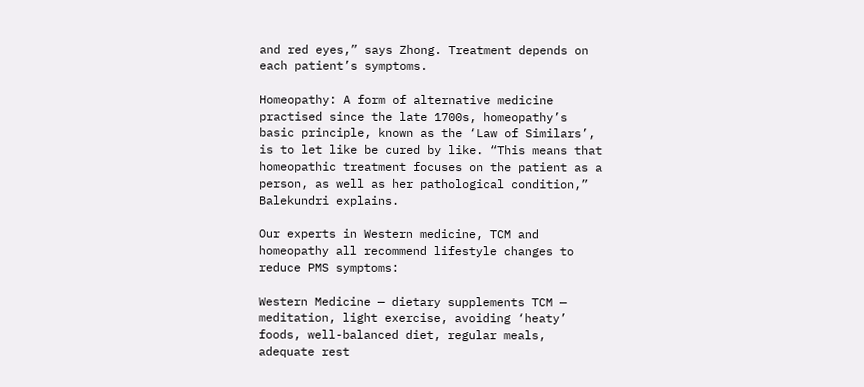and red eyes,” says Zhong. Treatment depends on each patient’s symptoms.

Homeopathy: A form of alternative medicine practised since the late 1700s, homeopathy’s basic principle, known as the ‘Law of Similars’, is to let like be cured by like. “This means that homeopathic treatment focuses on the patient as a person, as well as her pathological condition,” Balekundri explains.

Our experts in Western medicine, TCM and homeopathy all recommend lifestyle changes to reduce PMS symptoms:

Western Medicine — dietary supplements TCM — meditation, light exercise, avoiding ‘heaty’ foods, well-balanced diet, regular meals, adequate rest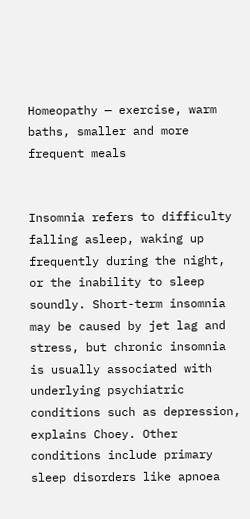Homeopathy — exercise, warm baths, smaller and more frequent meals


Insomnia refers to difficulty falling asleep, waking up frequently during the night, or the inability to sleep soundly. Short-term insomnia may be caused by jet lag and stress, but chronic insomnia is usually associated with underlying psychiatric conditions such as depression, explains Choey. Other conditions include primary sleep disorders like apnoea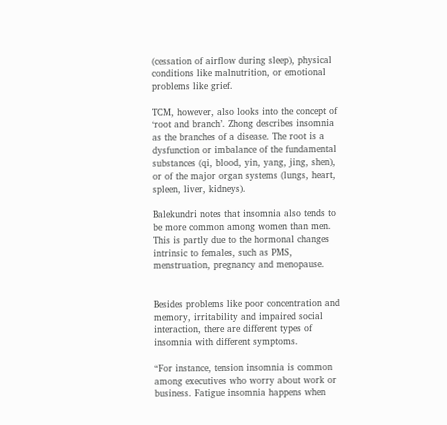(cessation of airflow during sleep), physical conditions like malnutrition, or emotional problems like grief.

TCM, however, also looks into the concept of ‘root and branch’. Zhong describes insomnia as the branches of a disease. The root is a dysfunction or imbalance of the fundamental substances (qi, blood, yin, yang, jing, shen), or of the major organ systems (lungs, heart, spleen, liver, kidneys).

Balekundri notes that insomnia also tends to be more common among women than men. This is partly due to the hormonal changes intrinsic to females, such as PMS, menstruation, pregnancy and menopause.


Besides problems like poor concentration and memory, irritability and impaired social interaction, there are different types of insomnia with different symptoms.

“For instance, tension insomnia is common among executives who worry about work or business. Fatigue insomnia happens when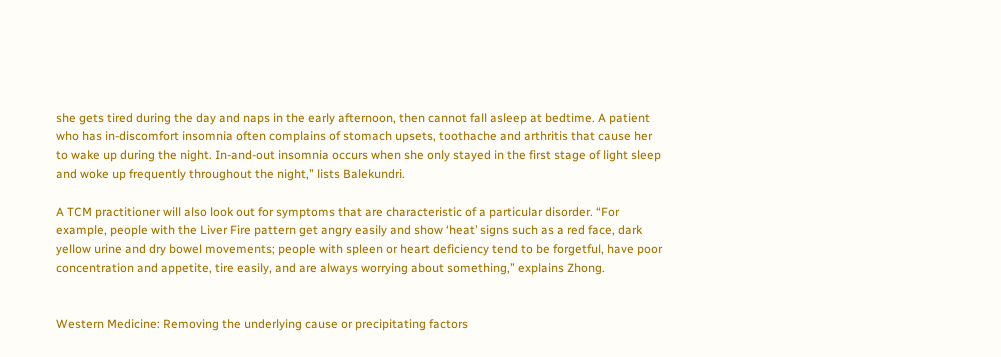she gets tired during the day and naps in the early afternoon, then cannot fall asleep at bedtime. A patient who has in-discomfort insomnia often complains of stomach upsets, toothache and arthritis that cause her to wake up during the night. In-and-out insomnia occurs when she only stayed in the first stage of light sleep and woke up frequently throughout the night,” lists Balekundri.

A TCM practitioner will also look out for symptoms that are characteristic of a particular disorder. “For example, people with the Liver Fire pattern get angry easily and show ‘heat’ signs such as a red face, dark yellow urine and dry bowel movements; people with spleen or heart deficiency tend to be forgetful, have poor concentration and appetite, tire easily, and are always worrying about something,” explains Zhong.


Western Medicine: Removing the underlying cause or precipitating factors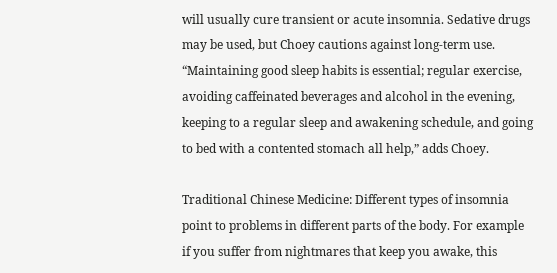will usually cure transient or acute insomnia. Sedative drugs may be used, but Choey cautions against long-term use. “Maintaining good sleep habits is essential; regular exercise, avoiding caffeinated beverages and alcohol in the evening, keeping to a regular sleep and awakening schedule, and going to bed with a contented stomach all help,” adds Choey.

Traditional Chinese Medicine: Different types of insomnia point to problems in different parts of the body. For example if you suffer from nightmares that keep you awake, this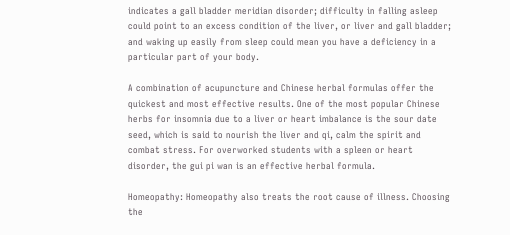indicates a gall bladder meridian disorder; difficulty in falling asleep could point to an excess condition of the liver, or liver and gall bladder; and waking up easily from sleep could mean you have a deficiency in a particular part of your body.

A combination of acupuncture and Chinese herbal formulas offer the quickest and most effective results. One of the most popular Chinese herbs for insomnia due to a liver or heart imbalance is the sour date seed, which is said to nourish the liver and qi, calm the spirit and combat stress. For overworked students with a spleen or heart disorder, the gui pi wan is an effective herbal formula.

Homeopathy: Homeopathy also treats the root cause of illness. Choosing the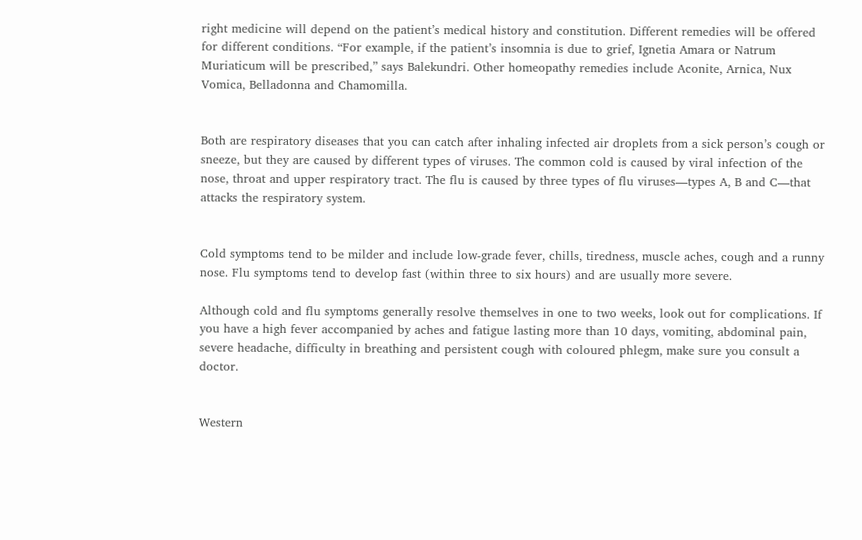right medicine will depend on the patient’s medical history and constitution. Different remedies will be offered for different conditions. “For example, if the patient’s insomnia is due to grief, Ignetia Amara or Natrum Muriaticum will be prescribed,” says Balekundri. Other homeopathy remedies include Aconite, Arnica, Nux Vomica, Belladonna and Chamomilla.


Both are respiratory diseases that you can catch after inhaling infected air droplets from a sick person’s cough or sneeze, but they are caused by different types of viruses. The common cold is caused by viral infection of the nose, throat and upper respiratory tract. The flu is caused by three types of flu viruses—types A, B and C—that attacks the respiratory system.


Cold symptoms tend to be milder and include low-grade fever, chills, tiredness, muscle aches, cough and a runny nose. Flu symptoms tend to develop fast (within three to six hours) and are usually more severe.

Although cold and flu symptoms generally resolve themselves in one to two weeks, look out for complications. If you have a high fever accompanied by aches and fatigue lasting more than 10 days, vomiting, abdominal pain, severe headache, difficulty in breathing and persistent cough with coloured phlegm, make sure you consult a doctor.


Western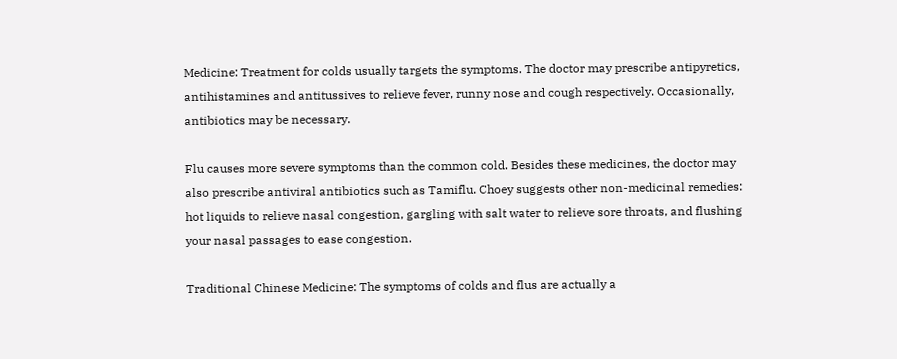Medicine: Treatment for colds usually targets the symptoms. The doctor may prescribe antipyretics, antihistamines and antitussives to relieve fever, runny nose and cough respectively. Occasionally, antibiotics may be necessary.

Flu causes more severe symptoms than the common cold. Besides these medicines, the doctor may also prescribe antiviral antibiotics such as Tamiflu. Choey suggests other non-medicinal remedies: hot liquids to relieve nasal congestion, gargling with salt water to relieve sore throats, and flushing your nasal passages to ease congestion.

Traditional Chinese Medicine: The symptoms of colds and flus are actually a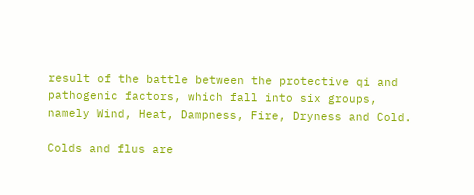result of the battle between the protective qi and pathogenic factors, which fall into six groups, namely Wind, Heat, Dampness, Fire, Dryness and Cold.

Colds and flus are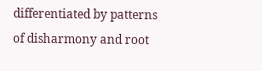differentiated by patterns of disharmony and root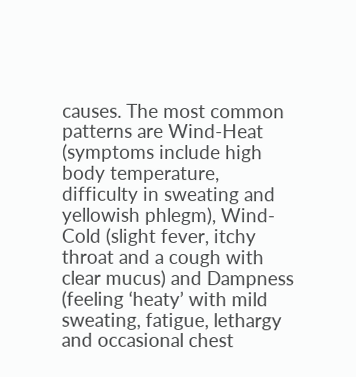causes. The most common patterns are Wind-Heat (symptoms include high body temperature, difficulty in sweating and yellowish phlegm), Wind-Cold (slight fever, itchy throat and a cough with clear mucus) and Dampness (feeling ‘heaty’ with mild sweating, fatigue, lethargy and occasional chest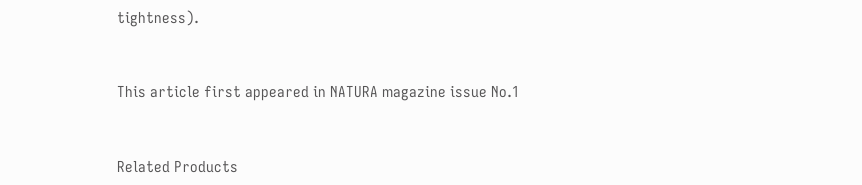tightness).


This article first appeared in NATURA magazine issue No.1


Related Products